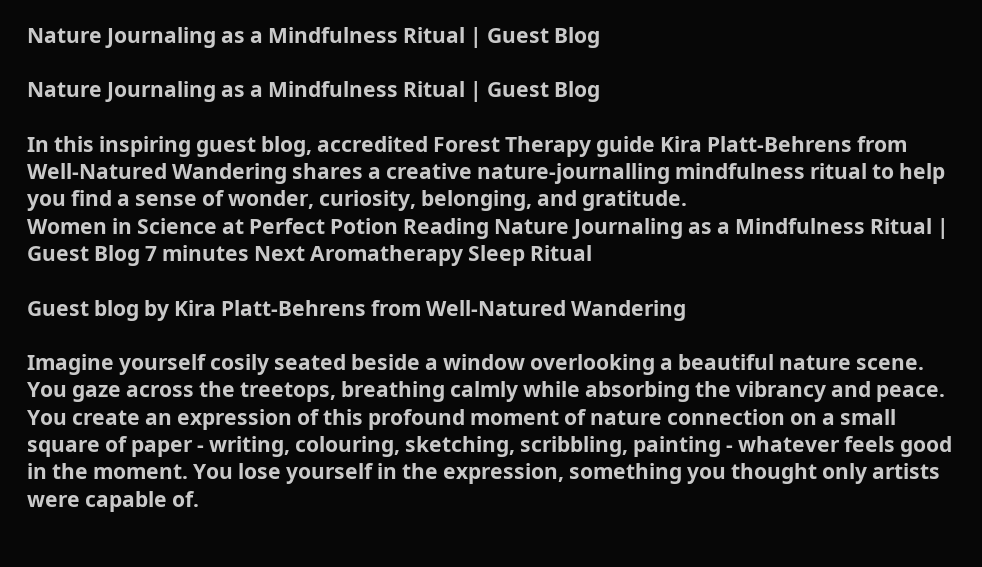Nature Journaling as a Mindfulness Ritual | Guest Blog

Nature Journaling as a Mindfulness Ritual | Guest Blog

In this inspiring guest blog, accredited Forest Therapy guide Kira Platt-Behrens from Well-Natured Wandering shares a creative nature-journalling mindfulness ritual to help you find a sense of wonder, curiosity, belonging, and gratitude.
Women in Science at Perfect Potion Reading Nature Journaling as a Mindfulness Ritual | Guest Blog 7 minutes Next Aromatherapy Sleep Ritual

Guest blog by Kira Platt-Behrens from Well-Natured Wandering

Imagine yourself cosily seated beside a window overlooking a beautiful nature scene. You gaze across the treetops, breathing calmly while absorbing the vibrancy and peace. You create an expression of this profound moment of nature connection on a small square of paper - writing, colouring, sketching, scribbling, painting - whatever feels good in the moment. You lose yourself in the expression, something you thought only artists were capable of.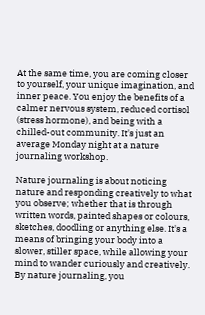At the same time, you are coming closer to yourself, your unique imagination, and inner peace. You enjoy the benefits of a calmer nervous system, reduced cortisol (stress hormone), and being with a chilled-out community. It's just an average Monday night at a nature journaling workshop.

Nature journaling is about noticing nature and responding creatively to what you observe; whether that is through written words, painted shapes or colours, sketches, doodling or anything else. It's a means of bringing your body into a slower, stiller space, while allowing your mind to wander curiously and creatively. By nature journaling, you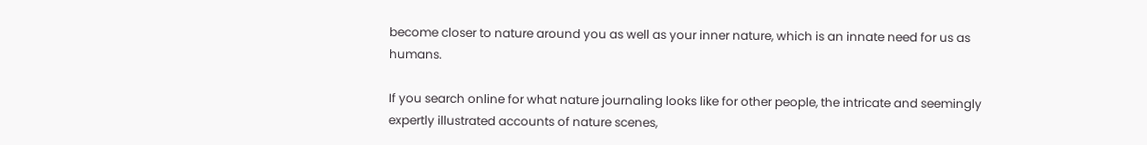become closer to nature around you as well as your inner nature, which is an innate need for us as humans.

If you search online for what nature journaling looks like for other people, the intricate and seemingly expertly illustrated accounts of nature scenes,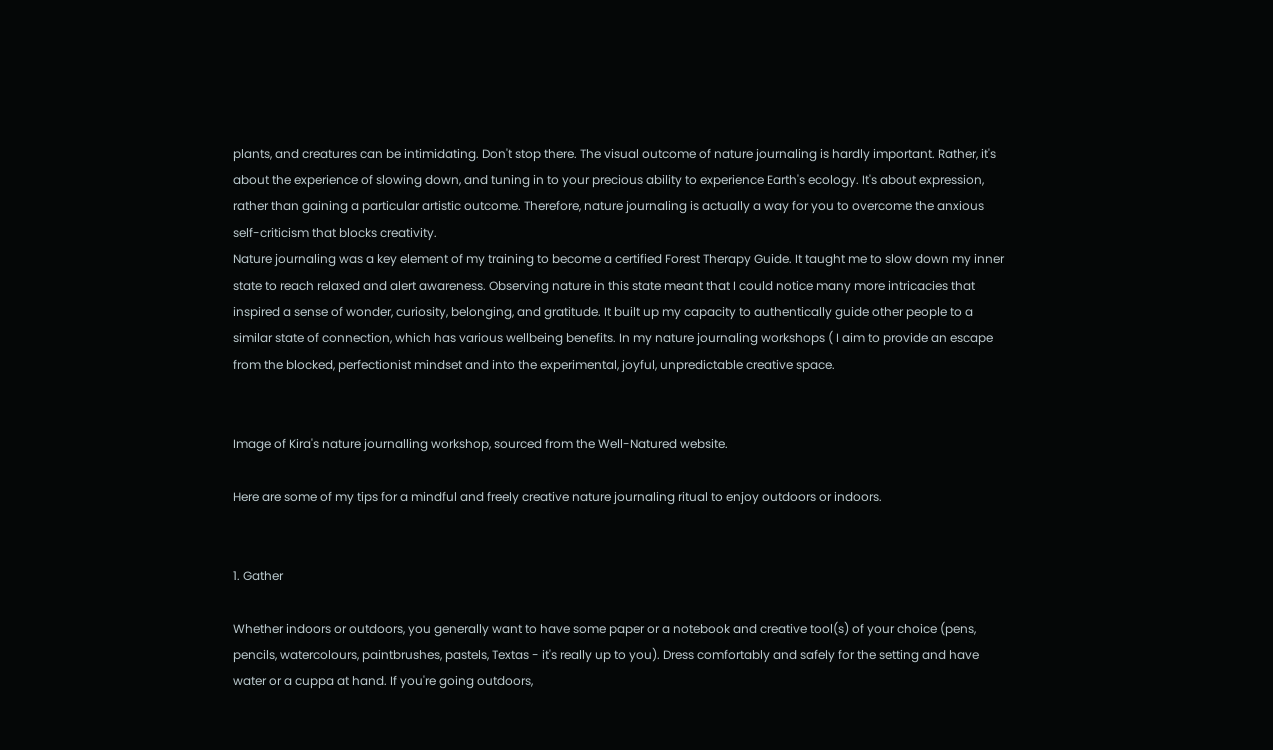plants, and creatures can be intimidating. Don't stop there. The visual outcome of nature journaling is hardly important. Rather, it's about the experience of slowing down, and tuning in to your precious ability to experience Earth's ecology. It's about expression, rather than gaining a particular artistic outcome. Therefore, nature journaling is actually a way for you to overcome the anxious self-criticism that blocks creativity.
Nature journaling was a key element of my training to become a certified Forest Therapy Guide. It taught me to slow down my inner state to reach relaxed and alert awareness. Observing nature in this state meant that I could notice many more intricacies that inspired a sense of wonder, curiosity, belonging, and gratitude. It built up my capacity to authentically guide other people to a similar state of connection, which has various wellbeing benefits. In my nature journaling workshops ( I aim to provide an escape from the blocked, perfectionist mindset and into the experimental, joyful, unpredictable creative space.


Image of Kira's nature journalling workshop, sourced from the Well-Natured website.

Here are some of my tips for a mindful and freely creative nature journaling ritual to enjoy outdoors or indoors.


1. Gather

Whether indoors or outdoors, you generally want to have some paper or a notebook and creative tool(s) of your choice (pens, pencils, watercolours, paintbrushes, pastels, Textas - it's really up to you). Dress comfortably and safely for the setting and have water or a cuppa at hand. If you're going outdoors,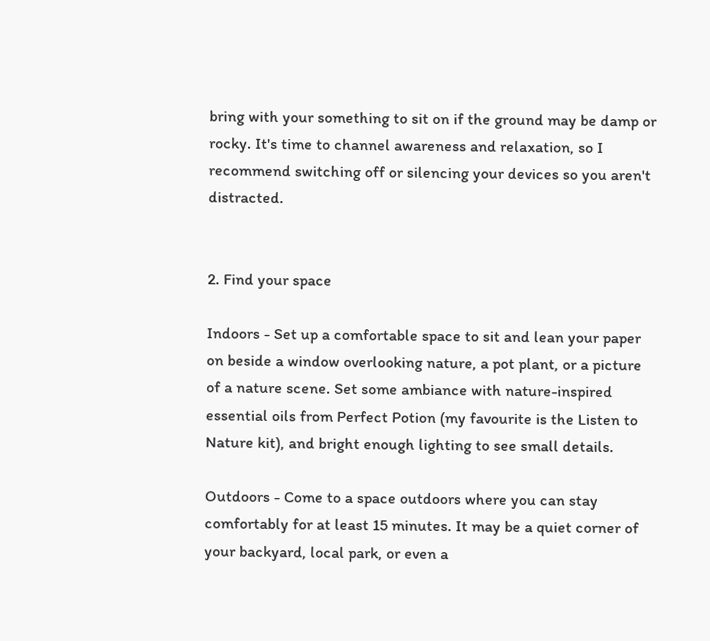bring with your something to sit on if the ground may be damp or rocky. It's time to channel awareness and relaxation, so I recommend switching off or silencing your devices so you aren't distracted.


2. Find your space

Indoors - Set up a comfortable space to sit and lean your paper on beside a window overlooking nature, a pot plant, or a picture of a nature scene. Set some ambiance with nature-inspired essential oils from Perfect Potion (my favourite is the Listen to Nature kit), and bright enough lighting to see small details.

Outdoors - Come to a space outdoors where you can stay comfortably for at least 15 minutes. It may be a quiet corner of your backyard, local park, or even a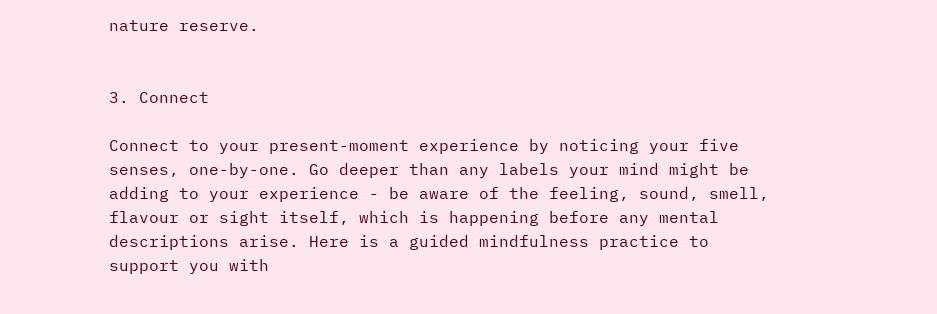nature reserve.


3. Connect

Connect to your present-moment experience by noticing your five senses, one-by-one. Go deeper than any labels your mind might be adding to your experience - be aware of the feeling, sound, smell, flavour or sight itself, which is happening before any mental descriptions arise. Here is a guided mindfulness practice to support you with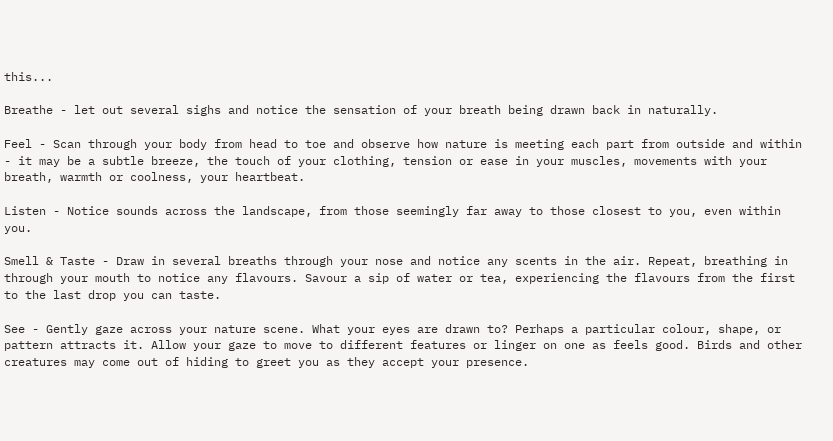this...

Breathe - let out several sighs and notice the sensation of your breath being drawn back in naturally.

Feel - Scan through your body from head to toe and observe how nature is meeting each part from outside and within - it may be a subtle breeze, the touch of your clothing, tension or ease in your muscles, movements with your breath, warmth or coolness, your heartbeat.

Listen - Notice sounds across the landscape, from those seemingly far away to those closest to you, even within you.

Smell & Taste - Draw in several breaths through your nose and notice any scents in the air. Repeat, breathing in through your mouth to notice any flavours. Savour a sip of water or tea, experiencing the flavours from the first to the last drop you can taste.

See - Gently gaze across your nature scene. What your eyes are drawn to? Perhaps a particular colour, shape, or pattern attracts it. Allow your gaze to move to different features or linger on one as feels good. Birds and other creatures may come out of hiding to greet you as they accept your presence.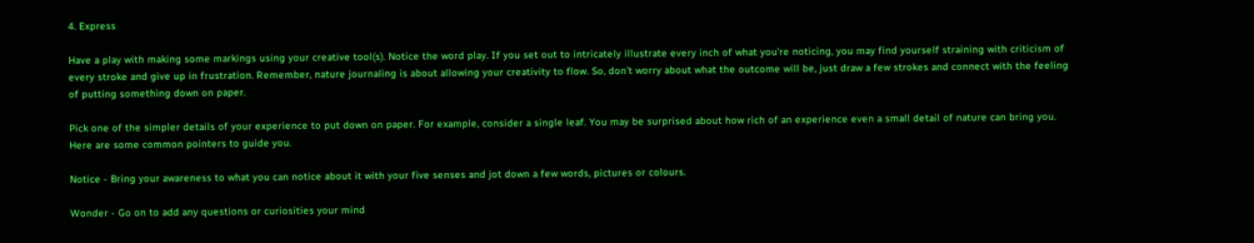4. Express

Have a play with making some markings using your creative tool(s). Notice the word play. If you set out to intricately illustrate every inch of what you're noticing, you may find yourself straining with criticism of every stroke and give up in frustration. Remember, nature journaling is about allowing your creativity to flow. So, don't worry about what the outcome will be, just draw a few strokes and connect with the feeling of putting something down on paper.

Pick one of the simpler details of your experience to put down on paper. For example, consider a single leaf. You may be surprised about how rich of an experience even a small detail of nature can bring you. Here are some common pointers to guide you.

Notice - Bring your awareness to what you can notice about it with your five senses and jot down a few words, pictures or colours.

Wonder - Go on to add any questions or curiosities your mind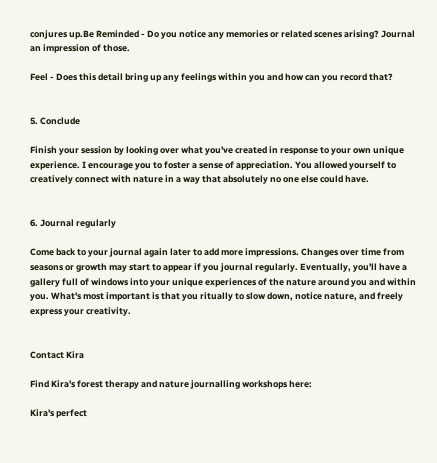conjures up.Be Reminded - Do you notice any memories or related scenes arising? Journal an impression of those.

Feel - Does this detail bring up any feelings within you and how can you record that?


5. Conclude

Finish your session by looking over what you've created in response to your own unique experience. I encourage you to foster a sense of appreciation. You allowed yourself to creatively connect with nature in a way that absolutely no one else could have.


6. Journal regularly

Come back to your journal again later to add more impressions. Changes over time from seasons or growth may start to appear if you journal regularly. Eventually, you'll have a gallery full of windows into your unique experiences of the nature around you and within you. What's most important is that you ritually to slow down, notice nature, and freely express your creativity.


Contact Kira

Find Kira's forest therapy and nature journalling workshops here:

Kira's perfect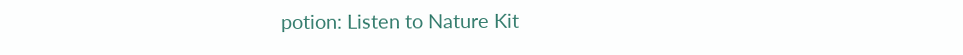potion: Listen to Nature Kit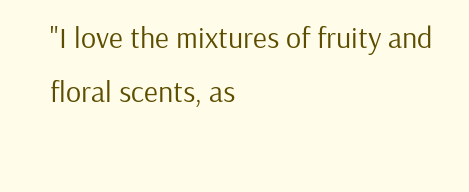"I love the mixtures of fruity and floral scents, as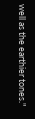well as the earthier tones."